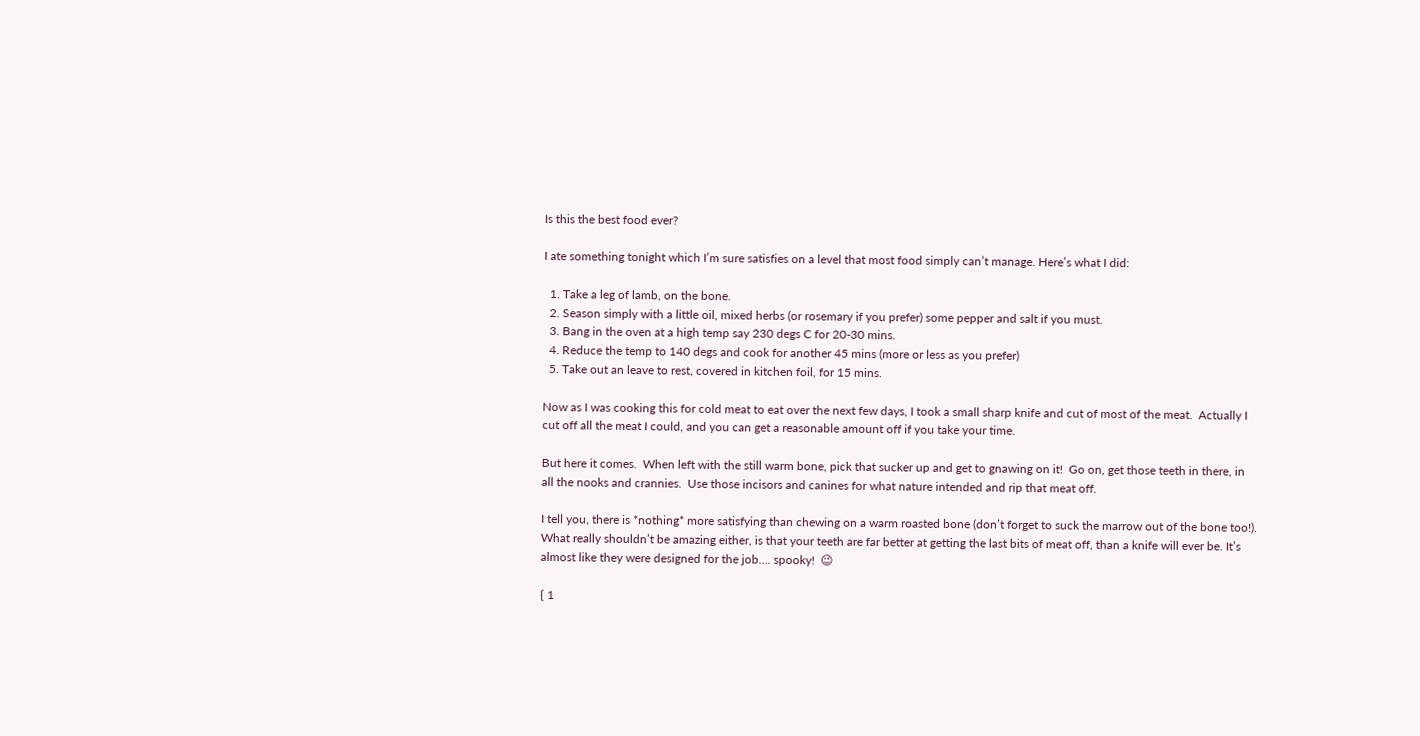Is this the best food ever?

I ate something tonight which I’m sure satisfies on a level that most food simply can’t manage. Here’s what I did:

  1. Take a leg of lamb, on the bone.
  2. Season simply with a little oil, mixed herbs (or rosemary if you prefer) some pepper and salt if you must.
  3. Bang in the oven at a high temp say 230 degs C for 20-30 mins.
  4. Reduce the temp to 140 degs and cook for another 45 mins (more or less as you prefer)
  5. Take out an leave to rest, covered in kitchen foil, for 15 mins.

Now as I was cooking this for cold meat to eat over the next few days, I took a small sharp knife and cut of most of the meat.  Actually I cut off all the meat I could, and you can get a reasonable amount off if you take your time.

But here it comes.  When left with the still warm bone, pick that sucker up and get to gnawing on it!  Go on, get those teeth in there, in all the nooks and crannies.  Use those incisors and canines for what nature intended and rip that meat off.

I tell you, there is *nothing* more satisfying than chewing on a warm roasted bone (don’t forget to suck the marrow out of the bone too!).  What really shouldn’t be amazing either, is that your teeth are far better at getting the last bits of meat off, than a knife will ever be. It’s almost like they were designed for the job…. spooky!  😉

{ 1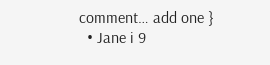comment… add one }
  • Jane i 9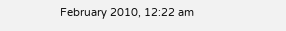February 2010, 12:22 am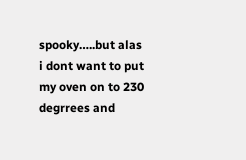spooky…..but alas i dont want to put my oven on to 230 degrrees and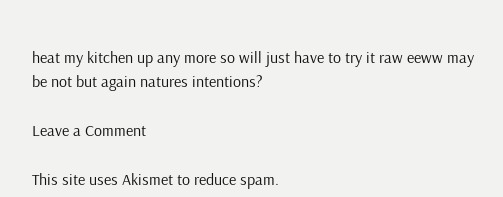heat my kitchen up any more so will just have to try it raw eeww may be not but again natures intentions?

Leave a Comment

This site uses Akismet to reduce spam.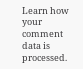Learn how your comment data is processed.